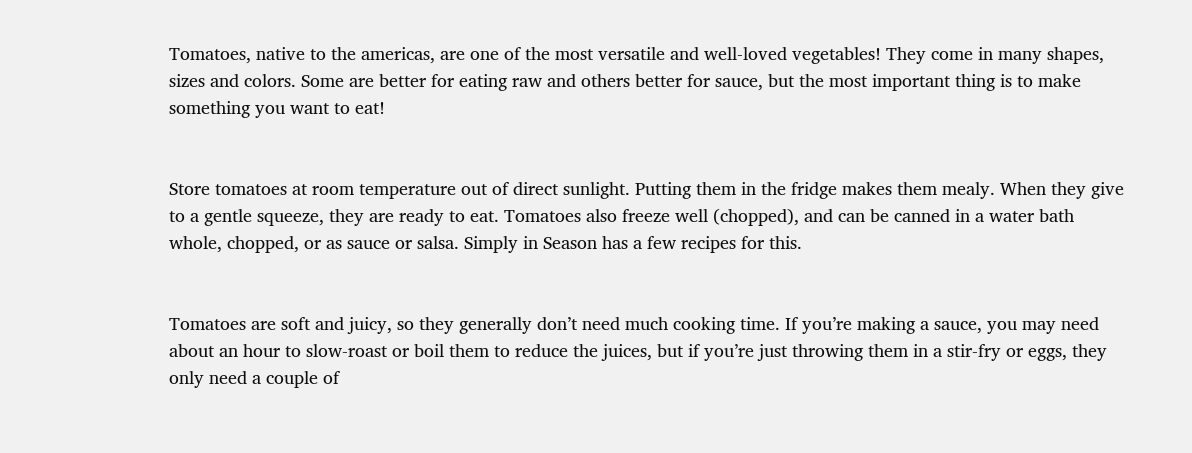Tomatoes, native to the americas, are one of the most versatile and well-loved vegetables! They come in many shapes, sizes and colors. Some are better for eating raw and others better for sauce, but the most important thing is to make something you want to eat!


Store tomatoes at room temperature out of direct sunlight. Putting them in the fridge makes them mealy. When they give to a gentle squeeze, they are ready to eat. Tomatoes also freeze well (chopped), and can be canned in a water bath whole, chopped, or as sauce or salsa. Simply in Season has a few recipes for this.


Tomatoes are soft and juicy, so they generally don’t need much cooking time. If you’re making a sauce, you may need about an hour to slow-roast or boil them to reduce the juices, but if you’re just throwing them in a stir-fry or eggs, they only need a couple of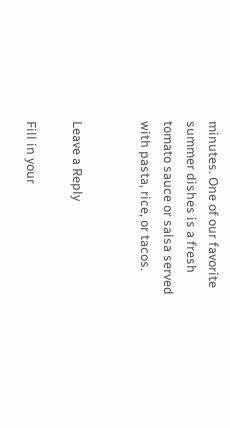minutes. One of our favorite summer dishes is a fresh tomato sauce or salsa served with pasta, rice, or tacos.


Leave a Reply

Fill in your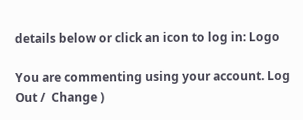details below or click an icon to log in: Logo

You are commenting using your account. Log Out /  Change )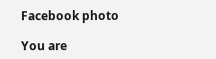Facebook photo

You are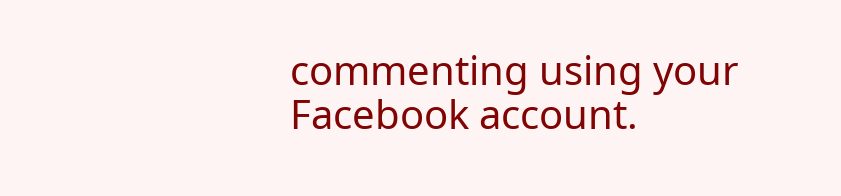commenting using your Facebook account.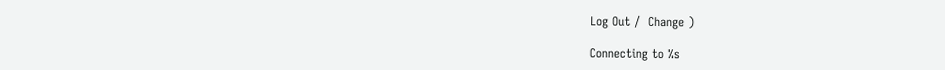Log Out /  Change )

Connecting to %s